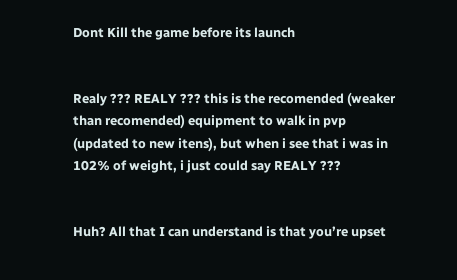Dont Kill the game before its launch


Realy ??? REALY ??? this is the recomended (weaker than recomended) equipment to walk in pvp (updated to new itens), but when i see that i was in 102% of weight, i just could say REALY ???


Huh? All that I can understand is that you’re upset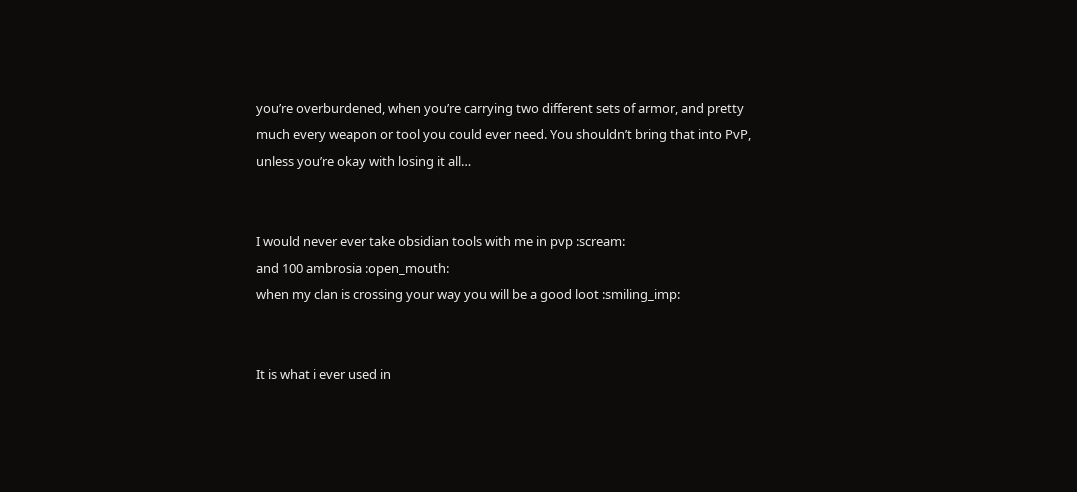you’re overburdened, when you’re carrying two different sets of armor, and pretty much every weapon or tool you could ever need. You shouldn’t bring that into PvP, unless you’re okay with losing it all…


I would never ever take obsidian tools with me in pvp :scream:
and 100 ambrosia :open_mouth:
when my clan is crossing your way you will be a good loot :smiling_imp:


It is what i ever used in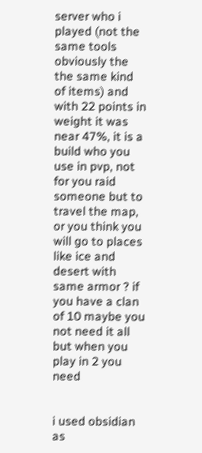server who i played (not the same tools obviously the the same kind of items) and with 22 points in weight it was near 47%, it is a build who you use in pvp, not for you raid someone but to travel the map, or you think you will go to places like ice and desert with same armor ? if you have a clan of 10 maybe you not need it all but when you play in 2 you need


i used obsidian as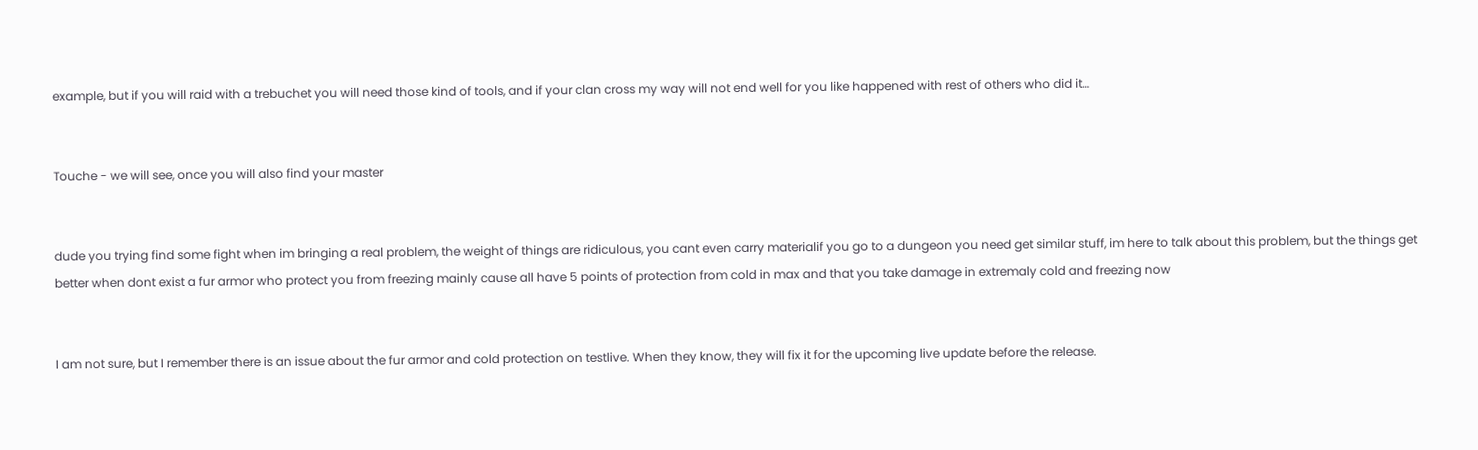example, but if you will raid with a trebuchet you will need those kind of tools, and if your clan cross my way will not end well for you like happened with rest of others who did it…


Touche - we will see, once you will also find your master


dude you trying find some fight when im bringing a real problem, the weight of things are ridiculous, you cant even carry materialif you go to a dungeon you need get similar stuff, im here to talk about this problem, but the things get better when dont exist a fur armor who protect you from freezing mainly cause all have 5 points of protection from cold in max and that you take damage in extremaly cold and freezing now


I am not sure, but I remember there is an issue about the fur armor and cold protection on testlive. When they know, they will fix it for the upcoming live update before the release.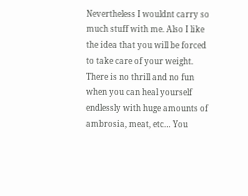Nevertheless I wouldnt carry so much stuff with me. Also I like the idea that you will be forced to take care of your weight. There is no thrill and no fun when you can heal yourself endlessly with huge amounts of ambrosia, meat, etc… You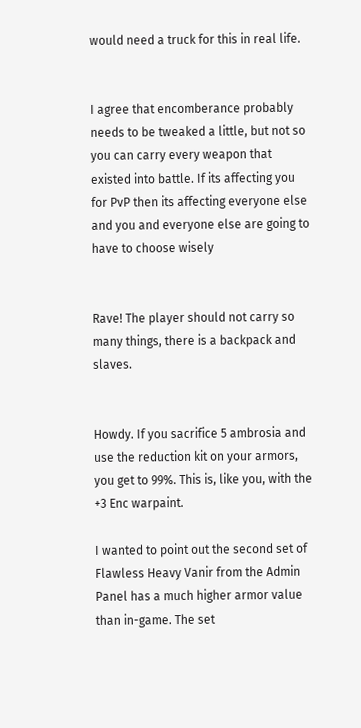would need a truck for this in real life.


I agree that encomberance probably needs to be tweaked a little, but not so you can carry every weapon that existed into battle. If its affecting you for PvP then its affecting everyone else and you and everyone else are going to have to choose wisely


Rave! The player should not carry so many things, there is a backpack and slaves.


Howdy. If you sacrifice 5 ambrosia and use the reduction kit on your armors, you get to 99%. This is, like you, with the +3 Enc warpaint.

I wanted to point out the second set of Flawless Heavy Vanir from the Admin Panel has a much higher armor value than in-game. The set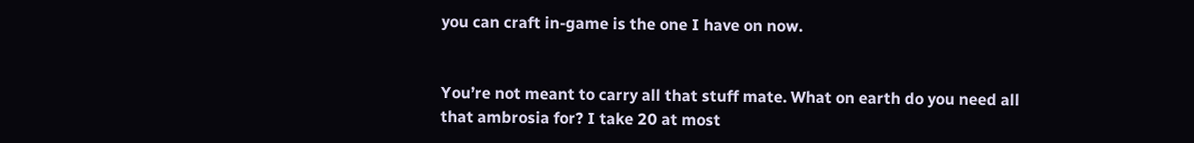you can craft in-game is the one I have on now.


You’re not meant to carry all that stuff mate. What on earth do you need all that ambrosia for? I take 20 at most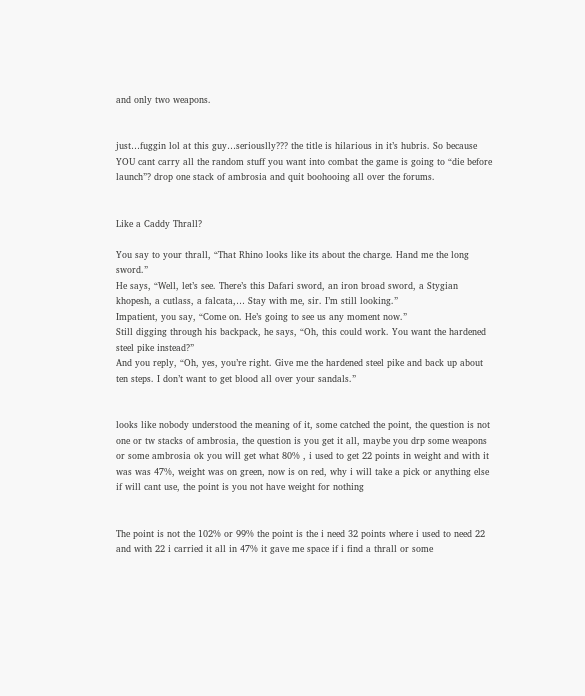and only two weapons.


just…fuggin lol at this guy…seriouslly??? the title is hilarious in it’s hubris. So because YOU cant carry all the random stuff you want into combat the game is going to “die before launch”? drop one stack of ambrosia and quit boohooing all over the forums.


Like a Caddy Thrall?

You say to your thrall, “That Rhino looks like its about the charge. Hand me the long sword.”
He says, “Well, let’s see. There’s this Dafari sword, an iron broad sword, a Stygian khopesh, a cutlass, a falcata,… Stay with me, sir. I’m still looking.”
Impatient, you say, “Come on. He’s going to see us any moment now.”
Still digging through his backpack, he says, “Oh, this could work. You want the hardened steel pike instead?”
And you reply, “Oh, yes, you’re right. Give me the hardened steel pike and back up about ten steps. I don’t want to get blood all over your sandals.”


looks like nobody understood the meaning of it, some catched the point, the question is not one or tw stacks of ambrosia, the question is you get it all, maybe you drp some weapons or some ambrosia ok you will get what 80% , i used to get 22 points in weight and with it was was 47%, weight was on green, now is on red, why i will take a pick or anything else if will cant use, the point is you not have weight for nothing


The point is not the 102% or 99% the point is the i need 32 points where i used to need 22 and with 22 i carried it all in 47% it gave me space if i find a thrall or some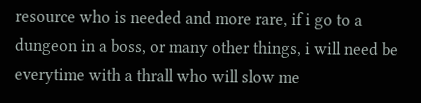resource who is needed and more rare, if i go to a dungeon in a boss, or many other things, i will need be everytime with a thrall who will slow me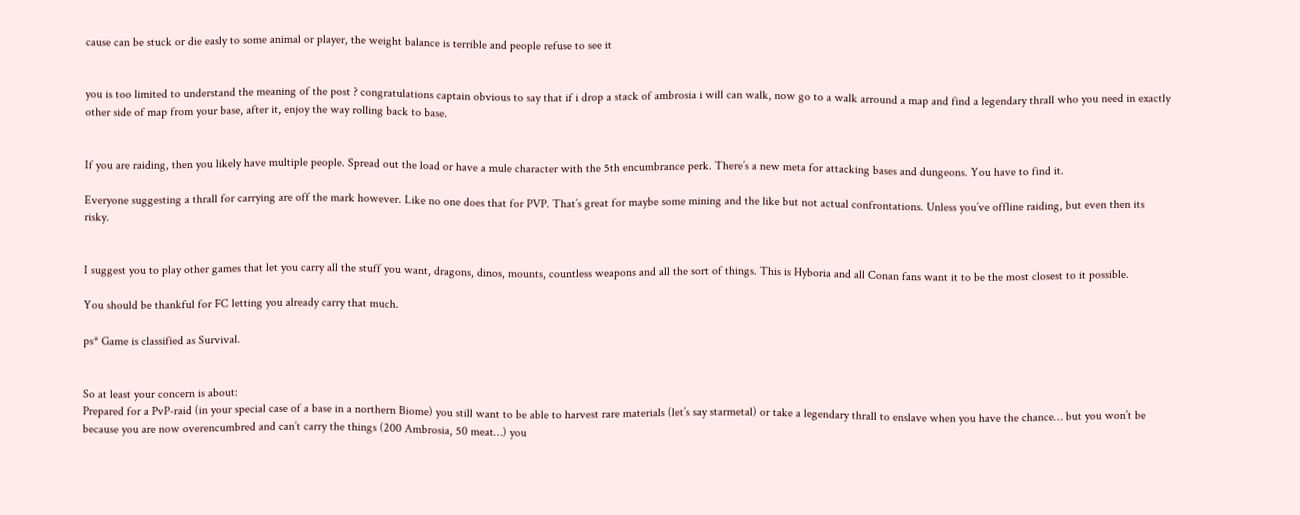cause can be stuck or die easly to some animal or player, the weight balance is terrible and people refuse to see it


you is too limited to understand the meaning of the post ? congratulations captain obvious to say that if i drop a stack of ambrosia i will can walk, now go to a walk arround a map and find a legendary thrall who you need in exactly other side of map from your base, after it, enjoy the way rolling back to base.


If you are raiding, then you likely have multiple people. Spread out the load or have a mule character with the 5th encumbrance perk. There’s a new meta for attacking bases and dungeons. You have to find it.

Everyone suggesting a thrall for carrying are off the mark however. Like no one does that for PVP. That’s great for maybe some mining and the like but not actual confrontations. Unless you’ve offline raiding, but even then its risky.


I suggest you to play other games that let you carry all the stuff you want, dragons, dinos, mounts, countless weapons and all the sort of things. This is Hyboria and all Conan fans want it to be the most closest to it possible.

You should be thankful for FC letting you already carry that much.

ps* Game is classified as Survival.


So at least your concern is about:
Prepared for a PvP-raid (in your special case of a base in a northern Biome) you still want to be able to harvest rare materials (let’s say starmetal) or take a legendary thrall to enslave when you have the chance… but you won’t be because you are now overencumbred and can’t carry the things (200 Ambrosia, 50 meat…) you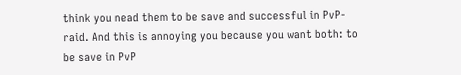think you nead them to be save and successful in PvP-raid. And this is annoying you because you want both: to be save in PvP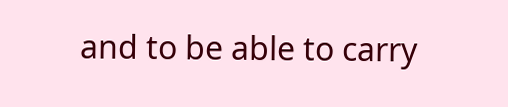and to be able to carry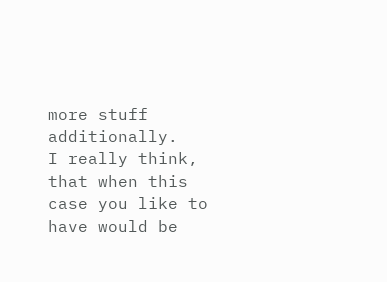more stuff additionally.
I really think, that when this case you like to have would be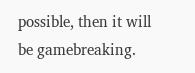possible, then it will be gamebreaking.